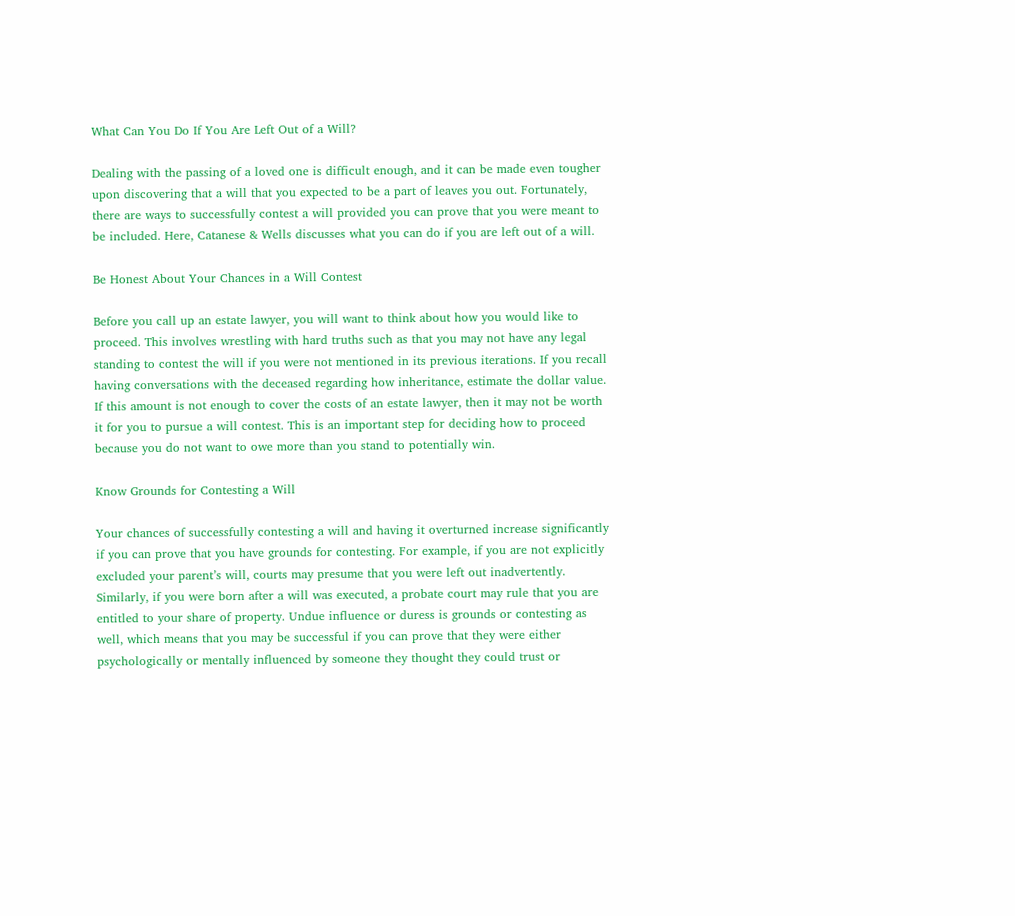What Can You Do If You Are Left Out of a Will?

Dealing with the passing of a loved one is difficult enough, and it can be made even tougher upon discovering that a will that you expected to be a part of leaves you out. Fortunately, there are ways to successfully contest a will provided you can prove that you were meant to be included. Here, Catanese & Wells discusses what you can do if you are left out of a will.

Be Honest About Your Chances in a Will Contest

Before you call up an estate lawyer, you will want to think about how you would like to proceed. This involves wrestling with hard truths such as that you may not have any legal standing to contest the will if you were not mentioned in its previous iterations. If you recall having conversations with the deceased regarding how inheritance, estimate the dollar value. If this amount is not enough to cover the costs of an estate lawyer, then it may not be worth it for you to pursue a will contest. This is an important step for deciding how to proceed because you do not want to owe more than you stand to potentially win.

Know Grounds for Contesting a Will

Your chances of successfully contesting a will and having it overturned increase significantly if you can prove that you have grounds for contesting. For example, if you are not explicitly excluded your parent’s will, courts may presume that you were left out inadvertently. Similarly, if you were born after a will was executed, a probate court may rule that you are entitled to your share of property. Undue influence or duress is grounds or contesting as well, which means that you may be successful if you can prove that they were either psychologically or mentally influenced by someone they thought they could trust or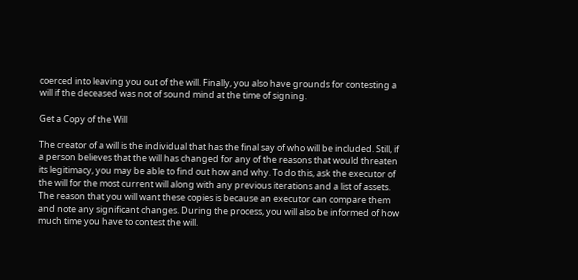coerced into leaving you out of the will. Finally, you also have grounds for contesting a will if the deceased was not of sound mind at the time of signing.

Get a Copy of the Will

The creator of a will is the individual that has the final say of who will be included. Still, if a person believes that the will has changed for any of the reasons that would threaten its legitimacy, you may be able to find out how and why. To do this, ask the executor of the will for the most current will along with any previous iterations and a list of assets. The reason that you will want these copies is because an executor can compare them and note any significant changes. During the process, you will also be informed of how much time you have to contest the will.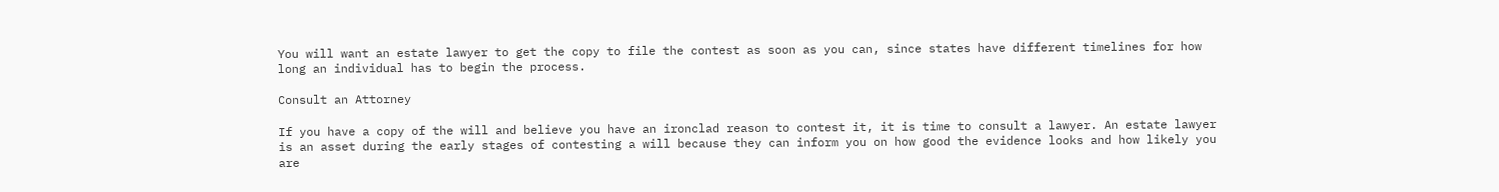You will want an estate lawyer to get the copy to file the contest as soon as you can, since states have different timelines for how long an individual has to begin the process.

Consult an Attorney

If you have a copy of the will and believe you have an ironclad reason to contest it, it is time to consult a lawyer. An estate lawyer is an asset during the early stages of contesting a will because they can inform you on how good the evidence looks and how likely you are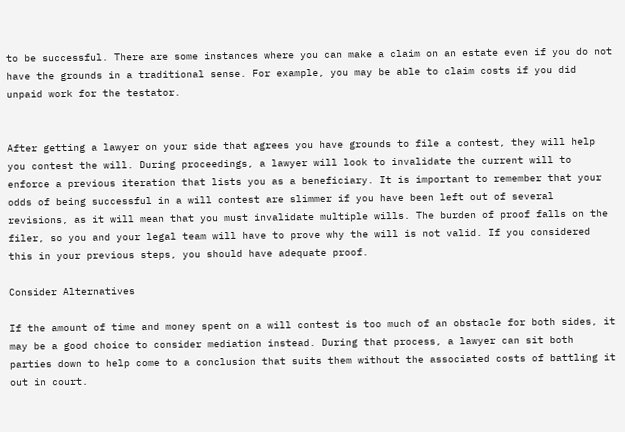to be successful. There are some instances where you can make a claim on an estate even if you do not have the grounds in a traditional sense. For example, you may be able to claim costs if you did unpaid work for the testator.


After getting a lawyer on your side that agrees you have grounds to file a contest, they will help you contest the will. During proceedings, a lawyer will look to invalidate the current will to enforce a previous iteration that lists you as a beneficiary. It is important to remember that your odds of being successful in a will contest are slimmer if you have been left out of several revisions, as it will mean that you must invalidate multiple wills. The burden of proof falls on the filer, so you and your legal team will have to prove why the will is not valid. If you considered this in your previous steps, you should have adequate proof.

Consider Alternatives

If the amount of time and money spent on a will contest is too much of an obstacle for both sides, it may be a good choice to consider mediation instead. During that process, a lawyer can sit both parties down to help come to a conclusion that suits them without the associated costs of battling it out in court.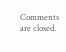Comments are closed.